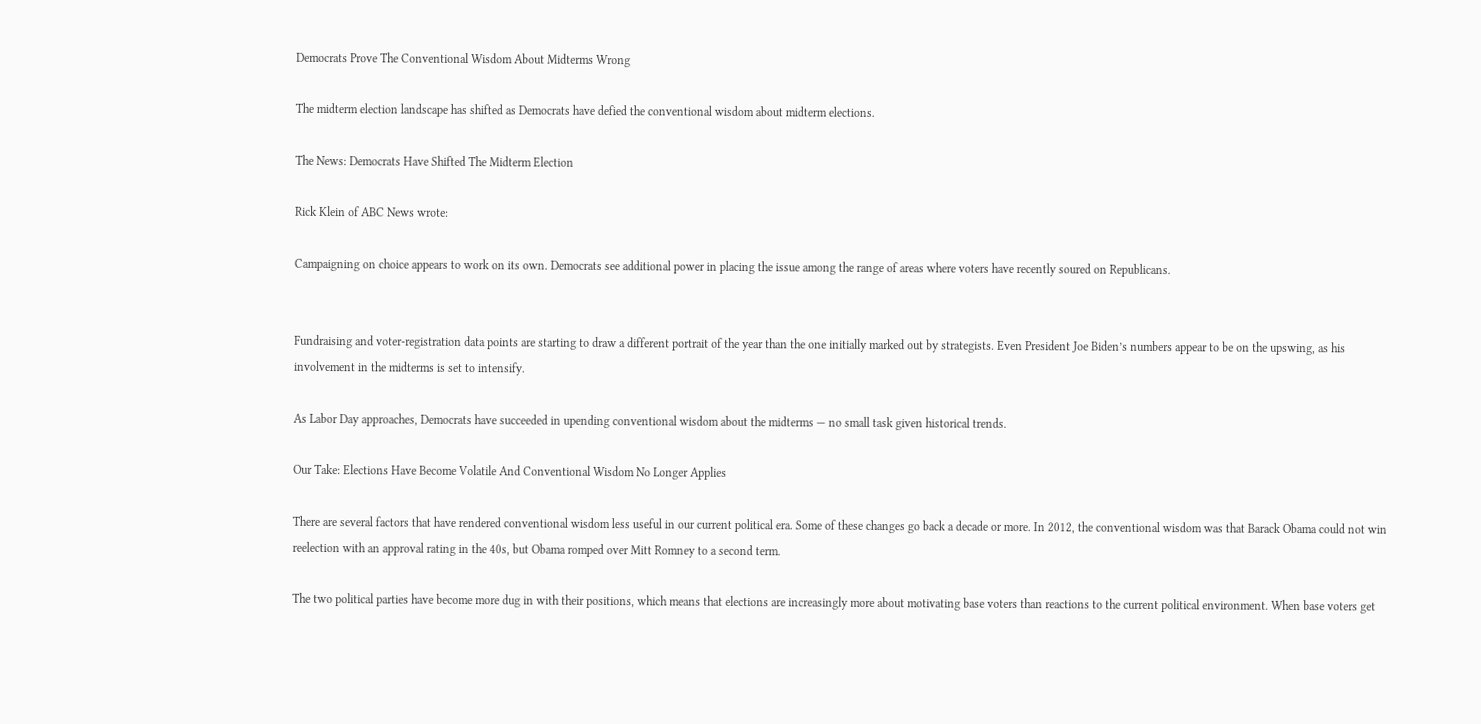Democrats Prove The Conventional Wisdom About Midterms Wrong

The midterm election landscape has shifted as Democrats have defied the conventional wisdom about midterm elections.

The News: Democrats Have Shifted The Midterm Election

Rick Klein of ABC News wrote:

Campaigning on choice appears to work on its own. Democrats see additional power in placing the issue among the range of areas where voters have recently soured on Republicans.


Fundraising and voter-registration data points are starting to draw a different portrait of the year than the one initially marked out by strategists. Even President Joe Biden’s numbers appear to be on the upswing, as his involvement in the midterms is set to intensify.

As Labor Day approaches, Democrats have succeeded in upending conventional wisdom about the midterms — no small task given historical trends.

Our Take: Elections Have Become Volatile And Conventional Wisdom No Longer Applies

There are several factors that have rendered conventional wisdom less useful in our current political era. Some of these changes go back a decade or more. In 2012, the conventional wisdom was that Barack Obama could not win reelection with an approval rating in the 40s, but Obama romped over Mitt Romney to a second term.

The two political parties have become more dug in with their positions, which means that elections are increasingly more about motivating base voters than reactions to the current political environment. When base voters get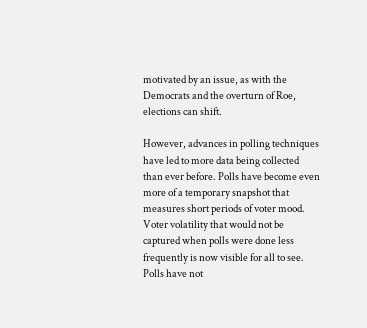motivated by an issue, as with the Democrats and the overturn of Roe, elections can shift.

However, advances in polling techniques have led to more data being collected than ever before. Polls have become even more of a temporary snapshot that measures short periods of voter mood. Voter volatility that would not be captured when polls were done less frequently is now visible for all to see. Polls have not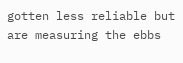gotten less reliable but are measuring the ebbs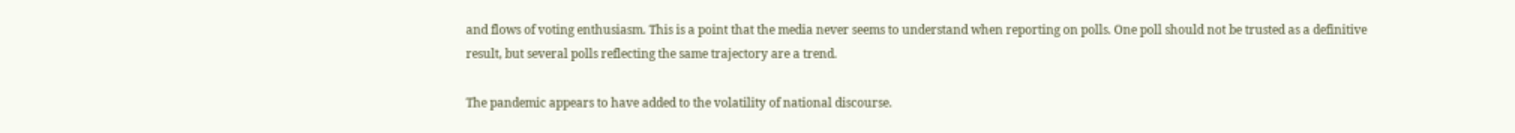and flows of voting enthusiasm. This is a point that the media never seems to understand when reporting on polls. One poll should not be trusted as a definitive result, but several polls reflecting the same trajectory are a trend.

The pandemic appears to have added to the volatility of national discourse.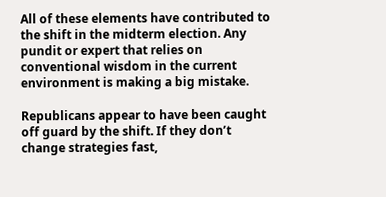All of these elements have contributed to the shift in the midterm election. Any pundit or expert that relies on conventional wisdom in the current environment is making a big mistake.

Republicans appear to have been caught off guard by the shift. If they don’t change strategies fast,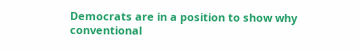Democrats are in a position to show why conventional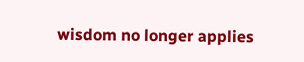wisdom no longer applies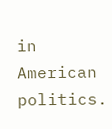in American politics.